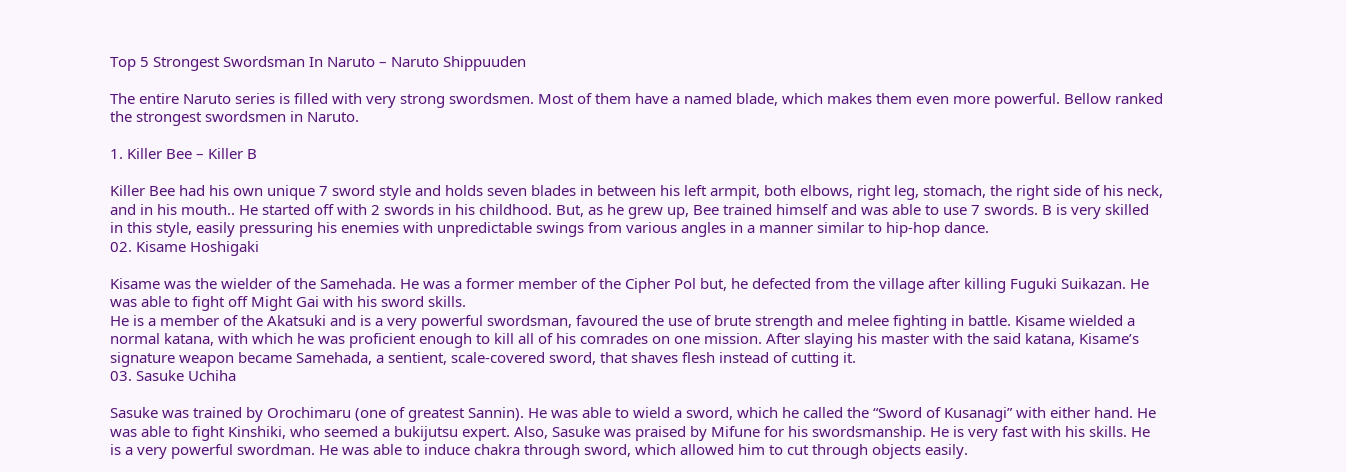Top 5 Strongest Swordsman In Naruto – Naruto Shippuuden

The entire Naruto series is filled with very strong swordsmen. Most of them have a named blade, which makes them even more powerful. Bellow ranked the strongest swordsmen in Naruto.

1. Killer Bee – Killer B

Killer Bee had his own unique 7 sword style and holds seven blades in between his left armpit, both elbows, right leg, stomach, the right side of his neck, and in his mouth.. He started off with 2 swords in his childhood. But, as he grew up, Bee trained himself and was able to use 7 swords. B is very skilled in this style, easily pressuring his enemies with unpredictable swings from various angles in a manner similar to hip-hop dance.
02. Kisame Hoshigaki

Kisame was the wielder of the Samehada. He was a former member of the Cipher Pol but, he defected from the village after killing Fuguki Suikazan. He was able to fight off Might Gai with his sword skills.
He is a member of the Akatsuki and is a very powerful swordsman, favoured the use of brute strength and melee fighting in battle. Kisame wielded a normal katana, with which he was proficient enough to kill all of his comrades on one mission. After slaying his master with the said katana, Kisame’s signature weapon became Samehada, a sentient, scale-covered sword, that shaves flesh instead of cutting it.
03. Sasuke Uchiha

Sasuke was trained by Orochimaru (one of greatest Sannin). He was able to wield a sword, which he called the “Sword of Kusanagi” with either hand. He was able to fight Kinshiki, who seemed a bukijutsu expert. Also, Sasuke was praised by Mifune for his swordsmanship. He is very fast with his skills. He is a very powerful swordman. He was able to induce chakra through sword, which allowed him to cut through objects easily.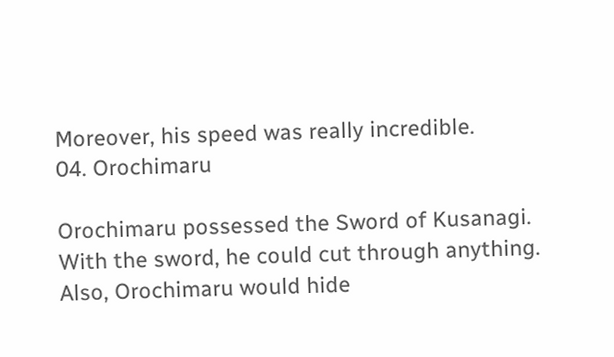Moreover, his speed was really incredible.
04. Orochimaru

Orochimaru possessed the Sword of Kusanagi. With the sword, he could cut through anything. Also, Orochimaru would hide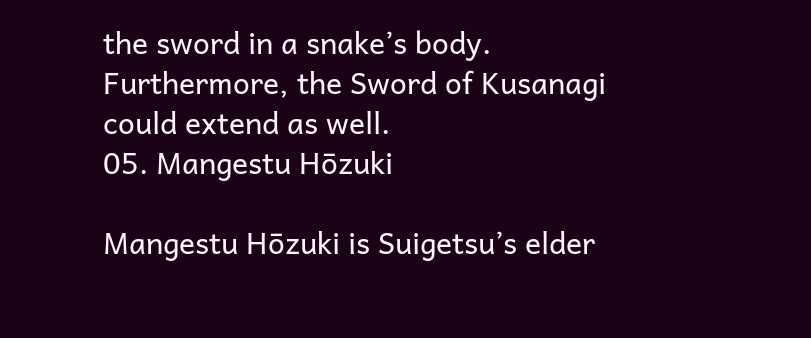the sword in a snake’s body. Furthermore, the Sword of Kusanagi could extend as well.
05. Mangestu Hōzuki

Mangestu Hōzuki is Suigetsu’s elder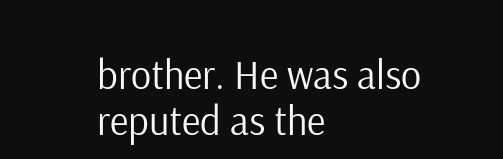brother. He was also reputed as the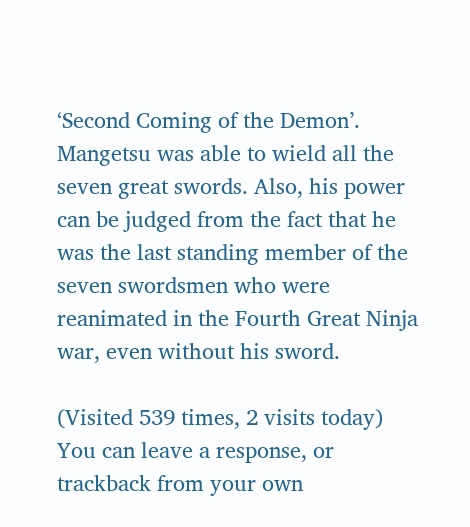‘Second Coming of the Demon’. Mangetsu was able to wield all the seven great swords. Also, his power can be judged from the fact that he was the last standing member of the seven swordsmen who were reanimated in the Fourth Great Ninja war, even without his sword.

(Visited 539 times, 2 visits today)
You can leave a response, or trackback from your own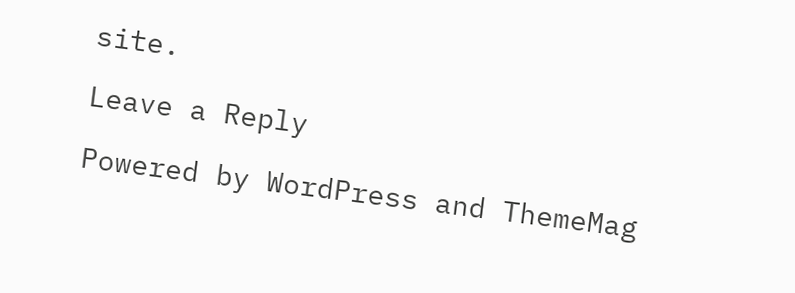site.

Leave a Reply

Powered by WordPress and ThemeMag